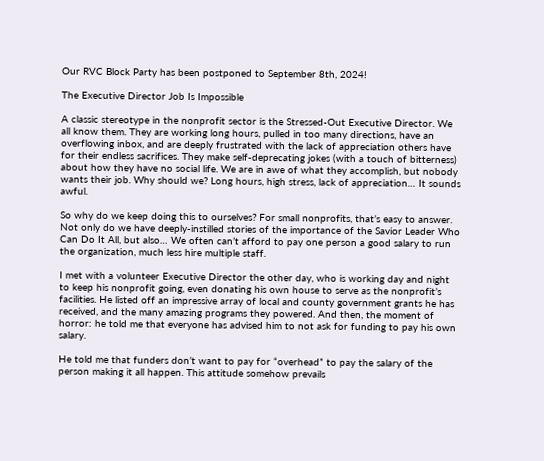Our RVC Block Party has been postponed to September 8th, 2024!

The Executive Director Job Is Impossible

A classic stereotype in the nonprofit sector is the Stressed-Out Executive Director. We all know them. They are working long hours, pulled in too many directions, have an overflowing inbox, and are deeply frustrated with the lack of appreciation others have for their endless sacrifices. They make self-deprecating jokes (with a touch of bitterness) about how they have no social life. We are in awe of what they accomplish, but nobody wants their job. Why should we? Long hours, high stress, lack of appreciation… It sounds awful.

So why do we keep doing this to ourselves? For small nonprofits, that’s easy to answer. Not only do we have deeply-instilled stories of the importance of the Savior Leader Who Can Do It All, but also… We often can’t afford to pay one person a good salary to run the organization, much less hire multiple staff.

I met with a volunteer Executive Director the other day, who is working day and night to keep his nonprofit going, even donating his own house to serve as the nonprofit’s facilities. He listed off an impressive array of local and county government grants he has received, and the many amazing programs they powered. And then, the moment of horror: he told me that everyone has advised him to not ask for funding to pay his own salary.

He told me that funders don’t want to pay for “overhead” to pay the salary of the person making it all happen. This attitude somehow prevails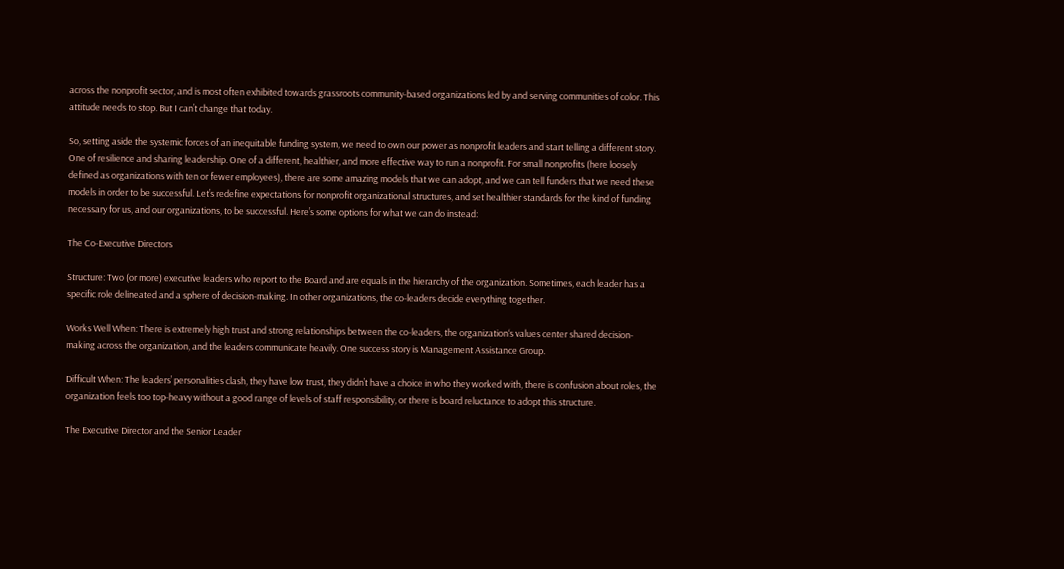across the nonprofit sector, and is most often exhibited towards grassroots community-based organizations led by and serving communities of color. This attitude needs to stop. But I can’t change that today.

So, setting aside the systemic forces of an inequitable funding system, we need to own our power as nonprofit leaders and start telling a different story. One of resilience and sharing leadership. One of a different, healthier, and more effective way to run a nonprofit. For small nonprofits (here loosely defined as organizations with ten or fewer employees), there are some amazing models that we can adopt, and we can tell funders that we need these models in order to be successful. Let’s redefine expectations for nonprofit organizational structures, and set healthier standards for the kind of funding necessary for us, and our organizations, to be successful. Here’s some options for what we can do instead:

The Co-Executive Directors

Structure: Two (or more) executive leaders who report to the Board and are equals in the hierarchy of the organization. Sometimes, each leader has a specific role delineated and a sphere of decision-making. In other organizations, the co-leaders decide everything together.

Works Well When: There is extremely high trust and strong relationships between the co-leaders, the organization‘s values center shared decision-making across the organization, and the leaders communicate heavily. One success story is Management Assistance Group.

Difficult When: The leaders’ personalities clash, they have low trust, they didn’t have a choice in who they worked with, there is confusion about roles, the organization feels too top-heavy without a good range of levels of staff responsibility, or there is board reluctance to adopt this structure.

The Executive Director and the Senior Leader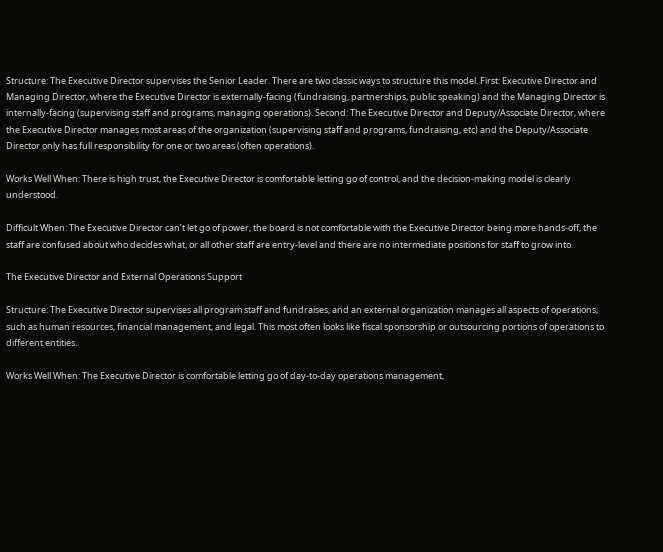Structure: The Executive Director supervises the Senior Leader. There are two classic ways to structure this model. First: Executive Director and Managing Director, where the Executive Director is externally-facing (fundraising, partnerships, public speaking) and the Managing Director is internally-facing (supervising staff and programs, managing operations). Second: The Executive Director and Deputy/Associate Director, where the Executive Director manages most areas of the organization (supervising staff and programs, fundraising, etc) and the Deputy/Associate Director only has full responsibility for one or two areas (often operations).

Works Well When: There is high trust, the Executive Director is comfortable letting go of control, and the decision-making model is clearly understood.

Difficult When: The Executive Director can’t let go of power, the board is not comfortable with the Executive Director being more hands-off, the staff are confused about who decides what, or all other staff are entry-level and there are no intermediate positions for staff to grow into.

The Executive Director and External Operations Support

Structure: The Executive Director supervises all program staff and fundraises, and an external organization manages all aspects of operations, such as human resources, financial management, and legal. This most often looks like fiscal sponsorship or outsourcing portions of operations to different entities.

Works Well When: The Executive Director is comfortable letting go of day-to-day operations management,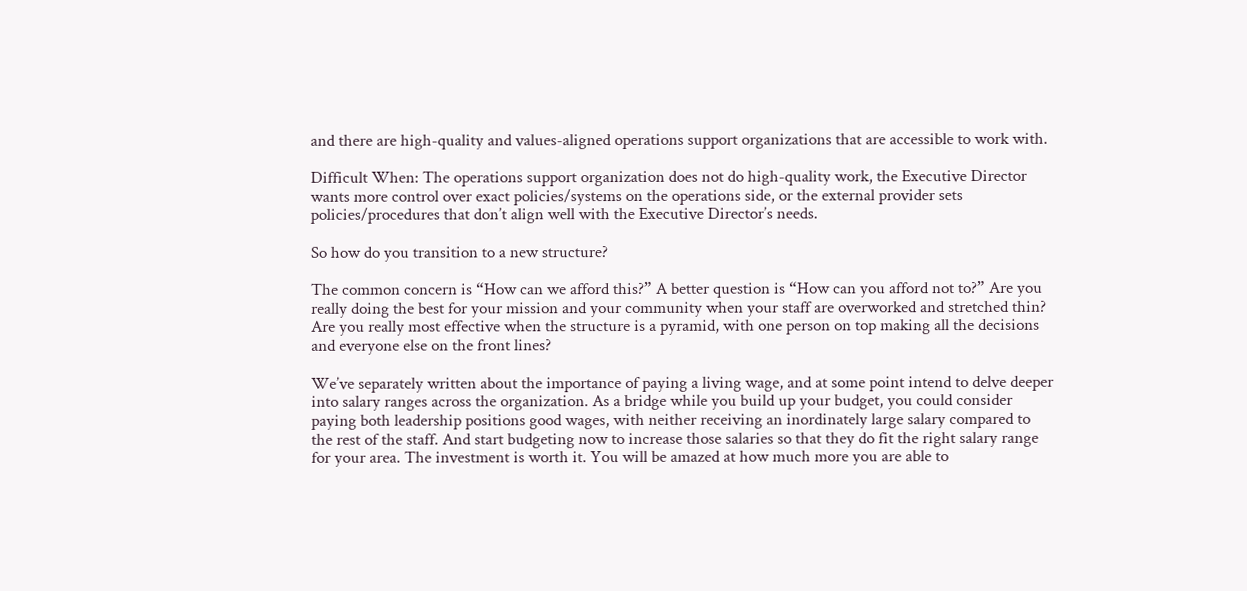and there are high-quality and values-aligned operations support organizations that are accessible to work with.

Difficult When: The operations support organization does not do high-quality work, the Executive Director wants more control over exact policies/systems on the operations side, or the external provider sets policies/procedures that don’t align well with the Executive Director’s needs.

So how do you transition to a new structure?

The common concern is “How can we afford this?” A better question is “How can you afford not to?” Are you really doing the best for your mission and your community when your staff are overworked and stretched thin? Are you really most effective when the structure is a pyramid, with one person on top making all the decisions and everyone else on the front lines?

We’ve separately written about the importance of paying a living wage, and at some point intend to delve deeper into salary ranges across the organization. As a bridge while you build up your budget, you could consider paying both leadership positions good wages, with neither receiving an inordinately large salary compared to the rest of the staff. And start budgeting now to increase those salaries so that they do fit the right salary range for your area. The investment is worth it. You will be amazed at how much more you are able to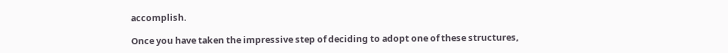accomplish.

Once you have taken the impressive step of deciding to adopt one of these structures,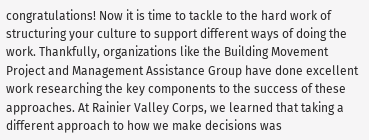congratulations! Now it is time to tackle to the hard work of structuring your culture to support different ways of doing the work. Thankfully, organizations like the Building Movement Project and Management Assistance Group have done excellent work researching the key components to the success of these approaches. At Rainier Valley Corps, we learned that taking a different approach to how we make decisions was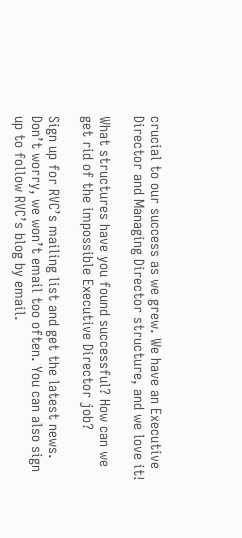crucial to our success as we grew. We have an Executive Director and Managing Director structure, and we love it!

What structures have you found successful? How can we get rid of the impossible Executive Director job?

Sign up for RVC’s mailing list and get the latest news. Don’t worry, we won’t email too often. You can also sign up to follow RVC’s blog by email.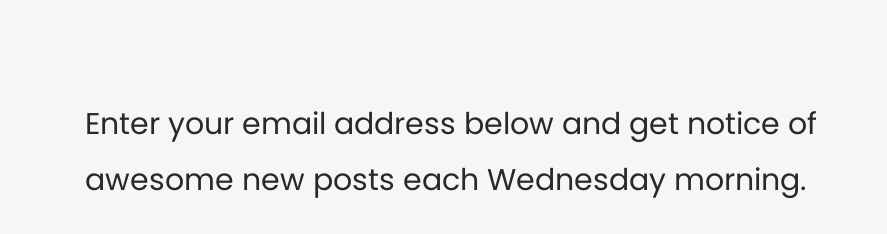Enter your email address below and get notice of awesome new posts each Wednesday morning.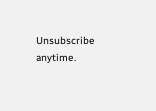Unsubscribe anytime.